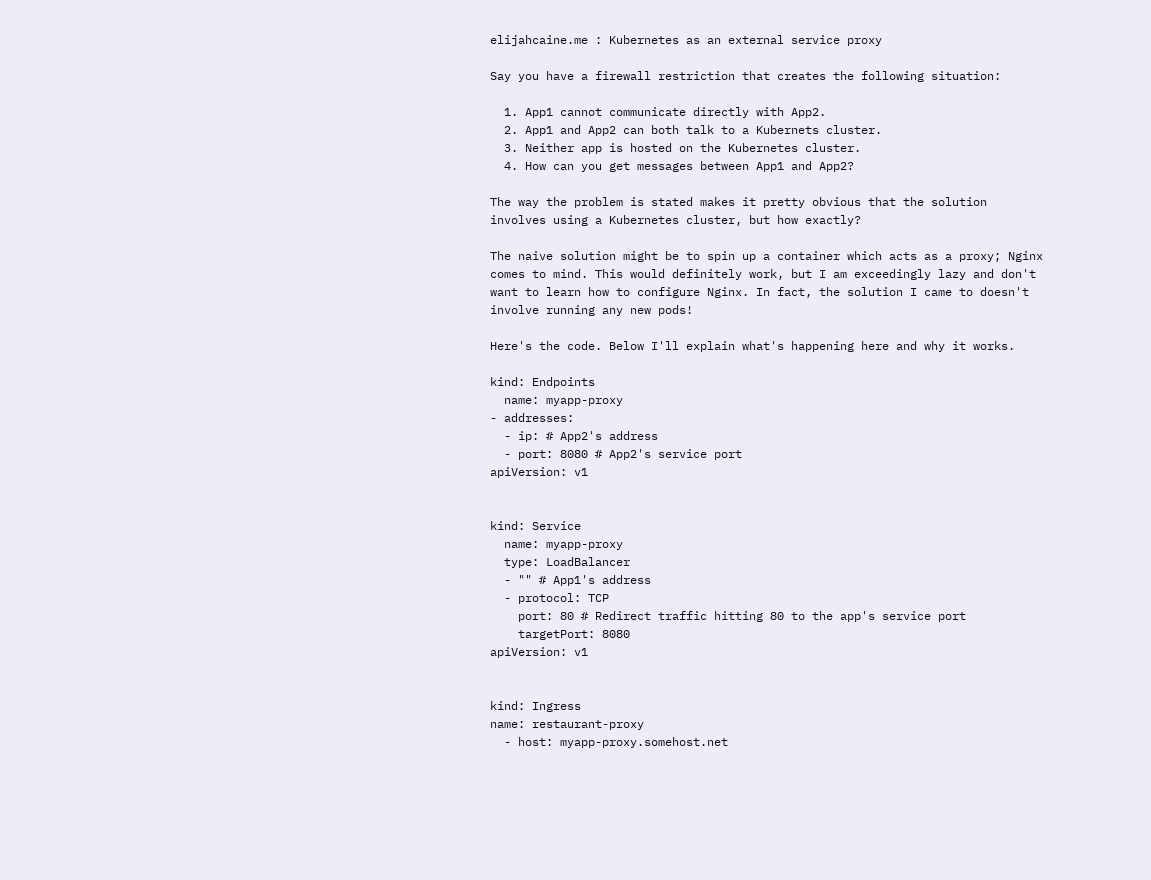elijahcaine.me : Kubernetes as an external service proxy

Say you have a firewall restriction that creates the following situation:

  1. App1 cannot communicate directly with App2.
  2. App1 and App2 can both talk to a Kubernets cluster.
  3. Neither app is hosted on the Kubernetes cluster.
  4. How can you get messages between App1 and App2?

The way the problem is stated makes it pretty obvious that the solution involves using a Kubernetes cluster, but how exactly?

The naive solution might be to spin up a container which acts as a proxy; Nginx comes to mind. This would definitely work, but I am exceedingly lazy and don't want to learn how to configure Nginx. In fact, the solution I came to doesn't involve running any new pods!

Here's the code. Below I'll explain what's happening here and why it works.

kind: Endpoints
  name: myapp-proxy
- addresses:
  - ip: # App2's address
  - port: 8080 # App2's service port
apiVersion: v1


kind: Service
  name: myapp-proxy
  type: LoadBalancer
  - "" # App1's address
  - protocol: TCP
    port: 80 # Redirect traffic hitting 80 to the app's service port
    targetPort: 8080
apiVersion: v1


kind: Ingress
name: restaurant-proxy
  - host: myapp-proxy.somehost.net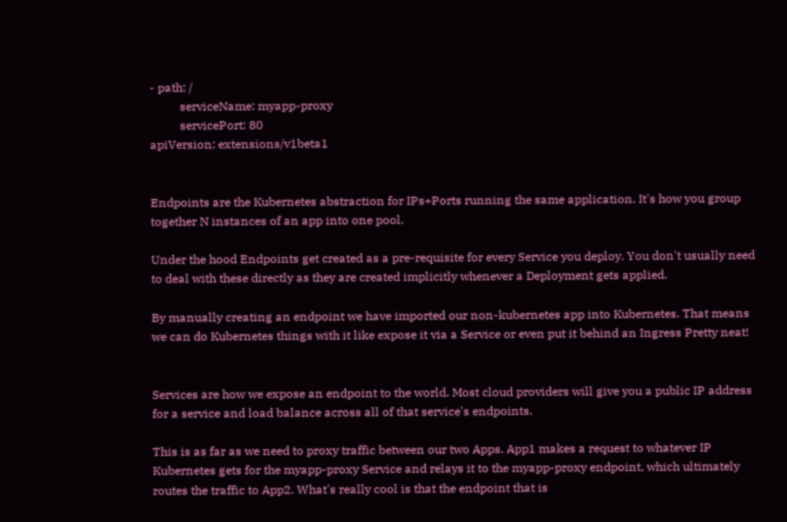- path: /
          serviceName: myapp-proxy
          servicePort: 80
apiVersion: extensions/v1beta1


Endpoints are the Kubernetes abstraction for IPs+Ports running the same application. It's how you group together N instances of an app into one pool.

Under the hood Endpoints get created as a pre-requisite for every Service you deploy. You don't usually need to deal with these directly as they are created implicitly whenever a Deployment gets applied.

By manually creating an endpoint we have imported our non-kubernetes app into Kubernetes. That means we can do Kubernetes things with it like expose it via a Service or even put it behind an Ingress Pretty neat!


Services are how we expose an endpoint to the world. Most cloud providers will give you a public IP address for a service and load balance across all of that service's endpoints.

This is as far as we need to proxy traffic between our two Apps. App1 makes a request to whatever IP Kubernetes gets for the myapp-proxy Service and relays it to the myapp-proxy endpoint, which ultimately routes the traffic to App2. What's really cool is that the endpoint that is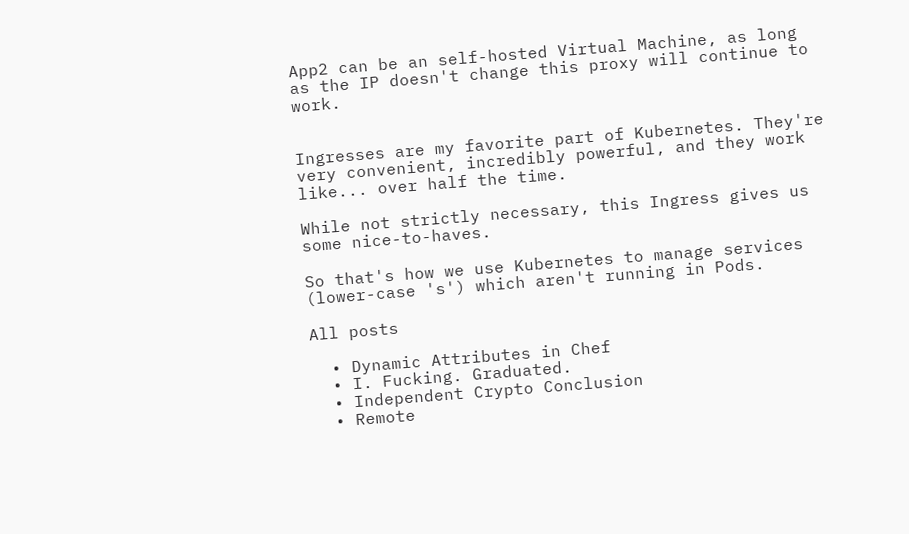App2 can be an self-hosted Virtual Machine, as long as the IP doesn't change this proxy will continue to work.


Ingresses are my favorite part of Kubernetes. They're very convenient, incredibly powerful, and they work like... over half the time.

While not strictly necessary, this Ingress gives us some nice-to-haves.

So that's how we use Kubernetes to manage services (lower-case 's') which aren't running in Pods.

All posts

  • Dynamic Attributes in Chef
  • I. Fucking. Graduated.
  • Independent Crypto Conclusion
  • Remote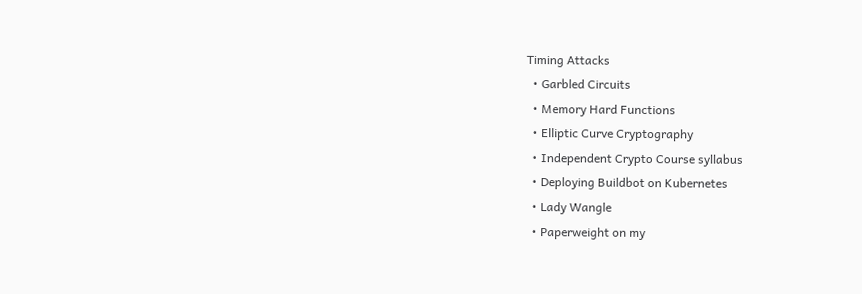Timing Attacks
  • Garbled Circuits
  • Memory Hard Functions
  • Elliptic Curve Cryptography
  • Independent Crypto Course syllabus
  • Deploying Buildbot on Kubernetes
  • Lady Wangle
  • Paperweight on my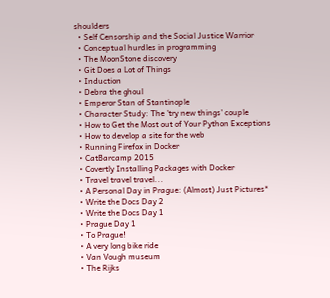shoulders
  • Self Censorship and the Social Justice Warrior
  • Conceptual hurdles in programming
  • The MoonStone discovery
  • Git Does a Lot of Things
  • Induction
  • Debra the ghoul
  • Emperor Stan of Stantinople
  • Character Study: The 'try new things' couple
  • How to Get the Most out of Your Python Exceptions
  • How to develop a site for the web
  • Running Firefox in Docker
  • CatBarcamp 2015
  • Covertly Installing Packages with Docker
  • Travel travel travel...
  • A Personal Day in Prague: (Almost) Just Pictures*
  • Write the Docs Day 2
  • Write the Docs Day 1
  • Prague Day 1
  • To Prague!
  • A very long bike ride
  • Van Vough museum
  • The Rijks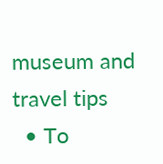museum and travel tips
  • To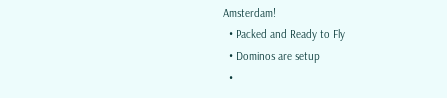Amsterdam!
  • Packed and Ready to Fly
  • Dominos are setup
  •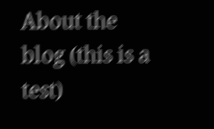About the blog (this is a test)